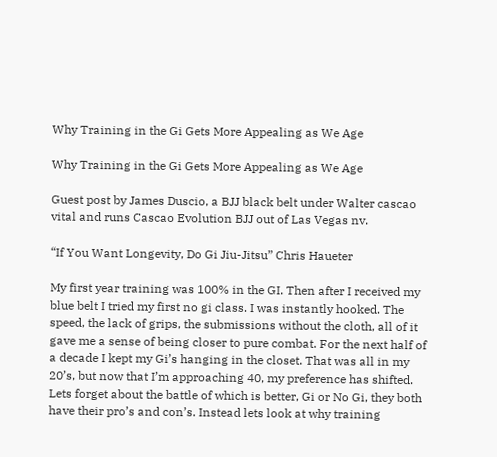Why Training in the Gi Gets More Appealing as We Age

Why Training in the Gi Gets More Appealing as We Age

Guest post by James Duscio, a BJJ black belt under Walter cascao vital and runs Cascao Evolution BJJ out of Las Vegas nv.

“If You Want Longevity, Do Gi Jiu-Jitsu” Chris Haueter

My first year training was 100% in the GI. Then after I received my blue belt I tried my first no gi class. I was instantly hooked. The speed, the lack of grips, the submissions without the cloth, all of it gave me a sense of being closer to pure combat. For the next half of a decade I kept my Gi’s hanging in the closet. That was all in my 20’s, but now that I’m approaching 40, my preference has shifted. Lets forget about the battle of which is better, Gi or No Gi, they both have their pro’s and con’s. Instead lets look at why training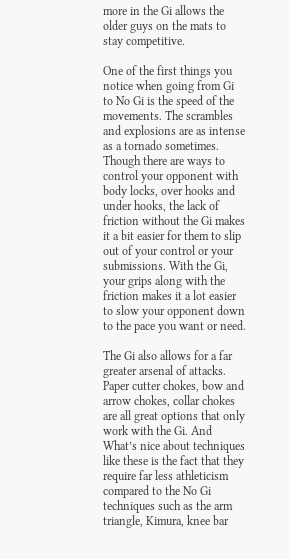more in the Gi allows the older guys on the mats to stay competitive.

One of the first things you notice when going from Gi to No Gi is the speed of the movements. The scrambles and explosions are as intense as a tornado sometimes. Though there are ways to control your opponent with body locks, over hooks and under hooks, the lack of friction without the Gi makes it a bit easier for them to slip out of your control or your submissions. With the Gi, your grips along with the friction makes it a lot easier to slow your opponent down to the pace you want or need.

The Gi also allows for a far greater arsenal of attacks. Paper cutter chokes, bow and arrow chokes, collar chokes are all great options that only work with the Gi. And What’s nice about techniques like these is the fact that they require far less athleticism compared to the No Gi techniques such as the arm triangle, Kimura, knee bar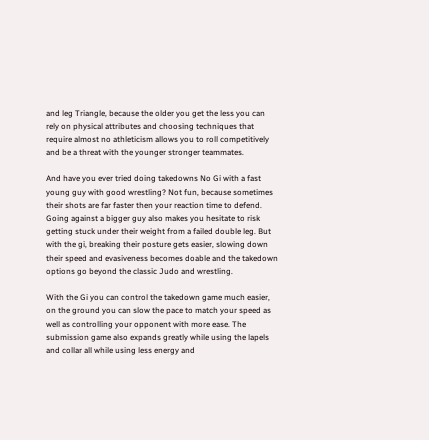and leg Triangle, because the older you get the less you can rely on physical attributes and choosing techniques that require almost no athleticism allows you to roll competitively and be a threat with the younger stronger teammates.

And have you ever tried doing takedowns No Gi with a fast young guy with good wrestling? Not fun, because sometimes their shots are far faster then your reaction time to defend. Going against a bigger guy also makes you hesitate to risk getting stuck under their weight from a failed double leg. But with the gi, breaking their posture gets easier, slowing down their speed and evasiveness becomes doable and the takedown options go beyond the classic Judo and wrestling.

With the Gi you can control the takedown game much easier, on the ground you can slow the pace to match your speed as well as controlling your opponent with more ease. The submission game also expands greatly while using the lapels and collar all while using less energy and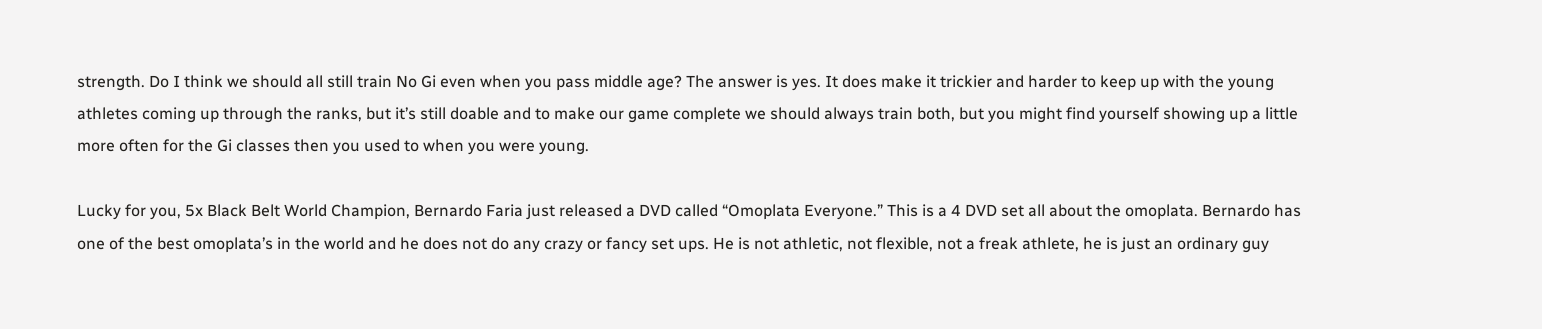strength. Do I think we should all still train No Gi even when you pass middle age? The answer is yes. It does make it trickier and harder to keep up with the young athletes coming up through the ranks, but it’s still doable and to make our game complete we should always train both, but you might find yourself showing up a little more often for the Gi classes then you used to when you were young.

Lucky for you, 5x Black Belt World Champion, Bernardo Faria just released a DVD called “Omoplata Everyone.” This is a 4 DVD set all about the omoplata. Bernardo has one of the best omoplata’s in the world and he does not do any crazy or fancy set ups. He is not athletic, not flexible, not a freak athlete, he is just an ordinary guy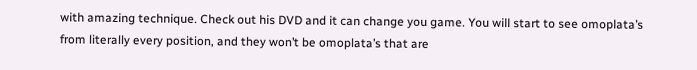with amazing technique. Check out his DVD and it can change you game. You will start to see omoplata’s from literally every position, and they won’t be omoplata’s that are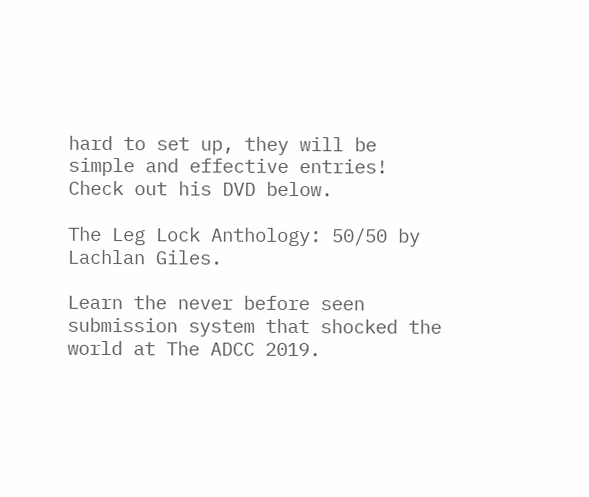hard to set up, they will be simple and effective entries! Check out his DVD below.

The Leg Lock Anthology: 50/50 by Lachlan Giles.

Learn the never before seen submission system that shocked the world at The ADCC 2019.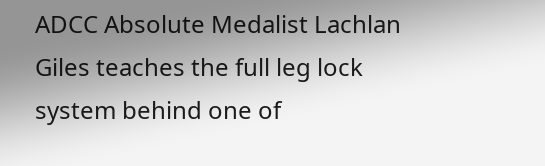ADCC Absolute Medalist Lachlan Giles teaches the full leg lock system behind one of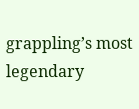grappling’s most legendary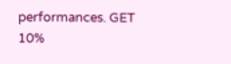performances. GET 10%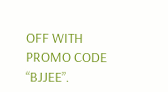OFF WITH PROMO CODE “BJJEE”.